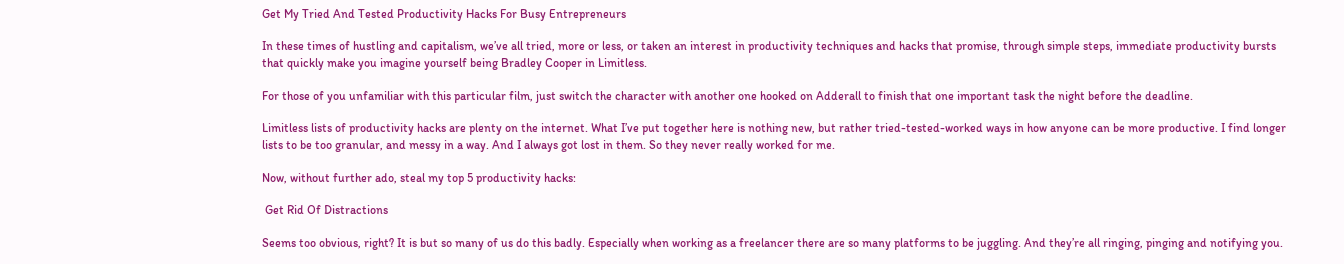Get My Tried And Tested Productivity Hacks For Busy Entrepreneurs

In these times of hustling and capitalism, we’ve all tried, more or less, or taken an interest in productivity techniques and hacks that promise, through simple steps, immediate productivity bursts that quickly make you imagine yourself being Bradley Cooper in Limitless.

For those of you unfamiliar with this particular film, just switch the character with another one hooked on Adderall to finish that one important task the night before the deadline.

Limitless lists of productivity hacks are plenty on the internet. What I’ve put together here is nothing new, but rather tried-tested-worked ways in how anyone can be more productive. I find longer lists to be too granular, and messy in a way. And I always got lost in them. So they never really worked for me.

Now, without further ado, steal my top 5 productivity hacks:

 Get Rid Of Distractions

Seems too obvious, right? It is but so many of us do this badly. Especially when working as a freelancer there are so many platforms to be juggling. And they’re all ringing, pinging and notifying you.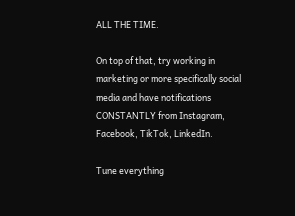ALL THE TIME.

On top of that, try working in marketing or more specifically social media and have notifications CONSTANTLY from Instagram, Facebook, TikTok, LinkedIn.

Tune everything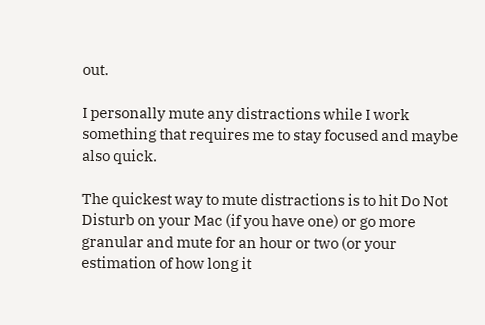out.

I personally mute any distractions while I work something that requires me to stay focused and maybe also quick.

The quickest way to mute distractions is to hit Do Not Disturb on your Mac (if you have one) or go more granular and mute for an hour or two (or your estimation of how long it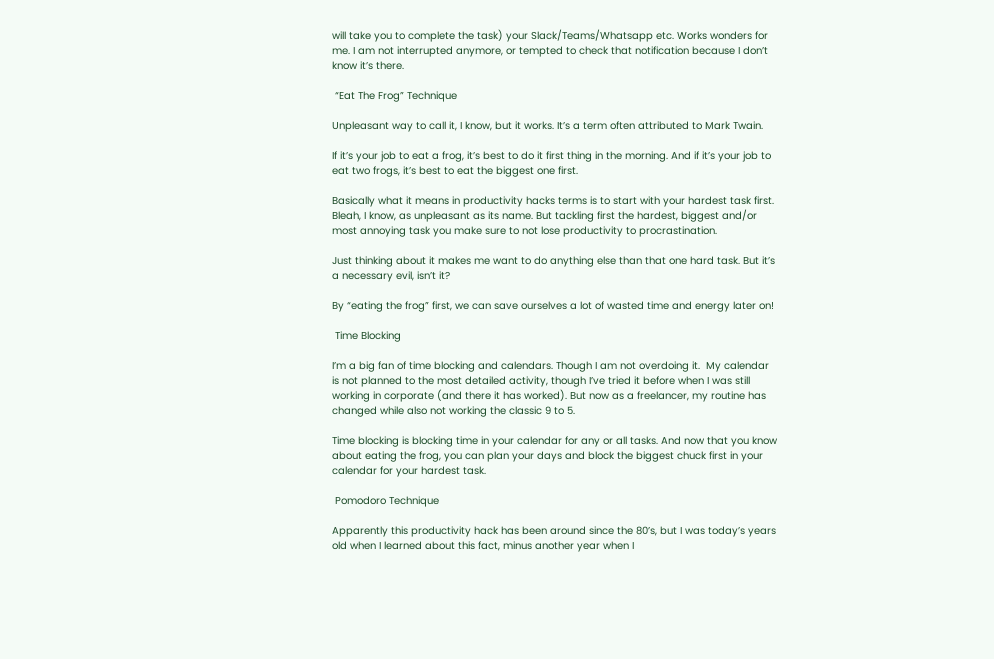will take you to complete the task) your Slack/Teams/Whatsapp etc. Works wonders for me. I am not interrupted anymore, or tempted to check that notification because I don’t know it’s there.

 “Eat The Frog” Technique

Unpleasant way to call it, I know, but it works. It’s a term often attributed to Mark Twain.

If it’s your job to eat a frog, it’s best to do it first thing in the morning. And if it’s your job to eat two frogs, it’s best to eat the biggest one first.

Basically what it means in productivity hacks terms is to start with your hardest task first. Bleah, I know, as unpleasant as its name. But tackling first the hardest, biggest and/or most annoying task you make sure to not lose productivity to procrastination.

Just thinking about it makes me want to do anything else than that one hard task. But it’s a necessary evil, isn’t it?

By “eating the frog” first, we can save ourselves a lot of wasted time and energy later on!

 Time Blocking

I’m a big fan of time blocking and calendars. Though I am not overdoing it.  My calendar is not planned to the most detailed activity, though I’ve tried it before when I was still working in corporate (and there it has worked). But now as a freelancer, my routine has changed while also not working the classic 9 to 5.

Time blocking is blocking time in your calendar for any or all tasks. And now that you know about eating the frog, you can plan your days and block the biggest chuck first in your calendar for your hardest task.

 Pomodoro Technique

Apparently this productivity hack has been around since the 80’s, but I was today’s years old when I learned about this fact, minus another year when I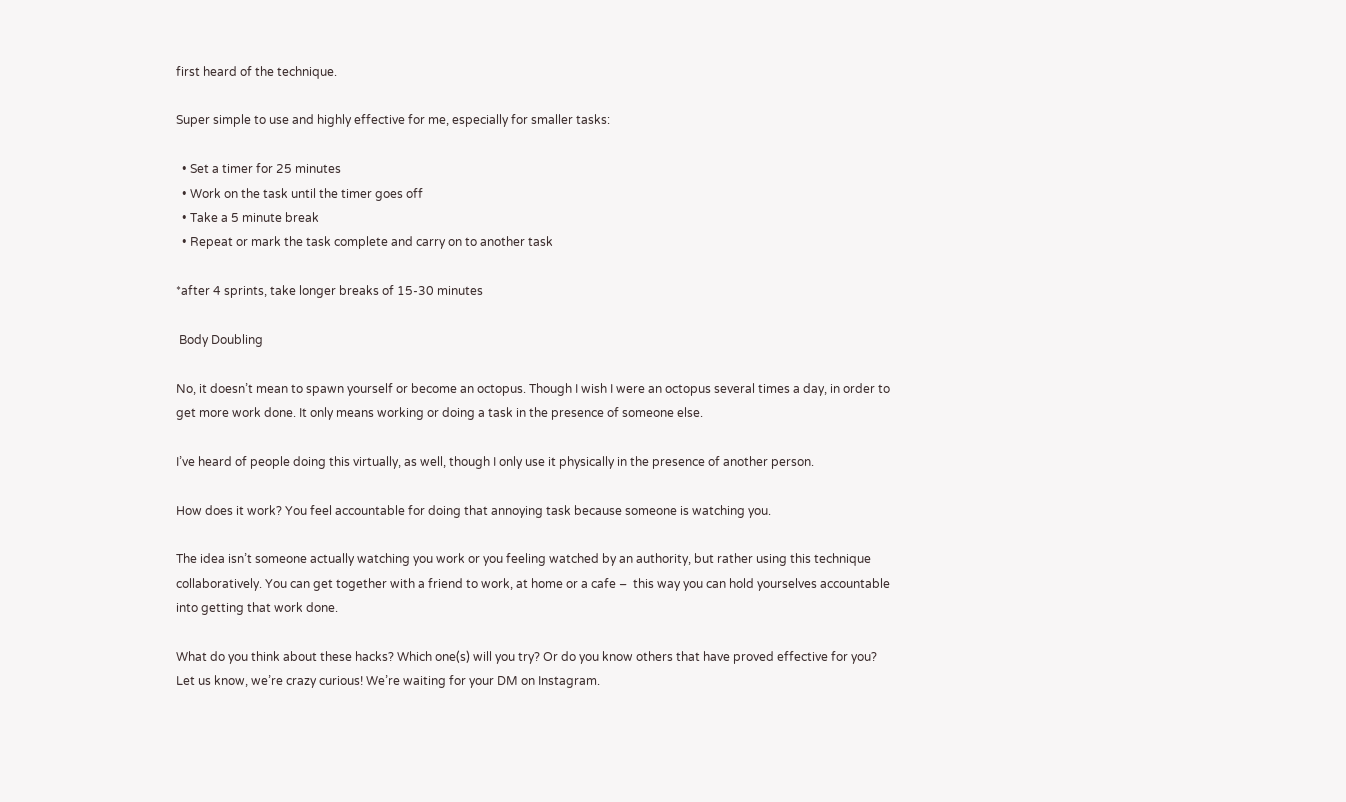first heard of the technique.

Super simple to use and highly effective for me, especially for smaller tasks:

  • Set a timer for 25 minutes
  • Work on the task until the timer goes off
  • Take a 5 minute break
  • Repeat or mark the task complete and carry on to another task

*after 4 sprints, take longer breaks of 15-30 minutes

 Body Doubling

No, it doesn’t mean to spawn yourself or become an octopus. Though I wish I were an octopus several times a day, in order to get more work done. It only means working or doing a task in the presence of someone else.

I’ve heard of people doing this virtually, as well, though I only use it physically in the presence of another person.

How does it work? You feel accountable for doing that annoying task because someone is watching you.

The idea isn’t someone actually watching you work or you feeling watched by an authority, but rather using this technique collaboratively. You can get together with a friend to work, at home or a cafe –  this way you can hold yourselves accountable into getting that work done.

What do you think about these hacks? Which one(s) will you try? Or do you know others that have proved effective for you? Let us know, we’re crazy curious! We’re waiting for your DM on Instagram.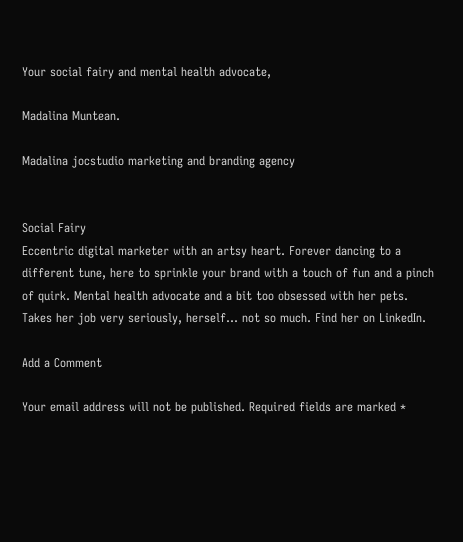Your social fairy and mental health advocate,

Madalina Muntean.

Madalina jocstudio marketing and branding agency


Social Fairy
Eccentric digital marketer with an artsy heart. Forever dancing to a different tune, here to sprinkle your brand with a touch of fun and a pinch of quirk. Mental health advocate and a bit too obsessed with her pets. Takes her job very seriously, herself… not so much. Find her on LinkedIn.

Add a Comment

Your email address will not be published. Required fields are marked *